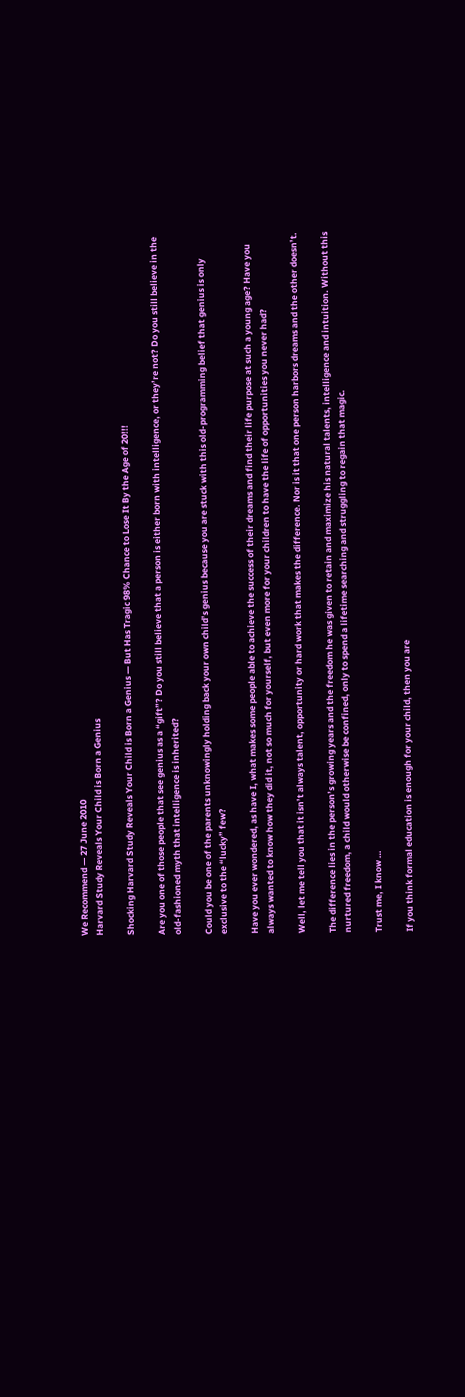We Recommend — 27 June 2010
Harvard Study Reveals Your Child is Born a Genius

Shocking Harvard Study Reveals Your Child is Born a Genius — But Has Tragic 98% Chance to Lose It By the Age of 20!!!

Are you one of those people that see genius as a “gift”? Do you still believe that a person is either born with intelligence, or they’re not? Do you still believe in the old-fashioned myth that intelligence is inherited?

Could you be one of the parents unknowingly holding back your own child’s genius because you are stuck with this old-programming belief that genius is only exclusive to the “lucky” few?

Have you ever wondered, as have I, what makes some people able to achieve the success of their dreams and find their life purpose at such a young age? Have you always wanted to know how they did it, not so much for yourself, but even more for your children to have the life of opportunities you never had?

Well, let me tell you that it isn’t always talent, opportunity or hard work that makes the difference. Nor is it that one person harbors dreams and the other doesn’t.

The difference lies in the person’s growing years and the freedom he was given to retain and maximize his natural talents, intelligence and intuition. Without this nurtured freedom, a child would otherwise be confined, only to spend a lifetime searching and struggling to regain that magic.

Trust me, I know …

If you think formal education is enough for your child, then you are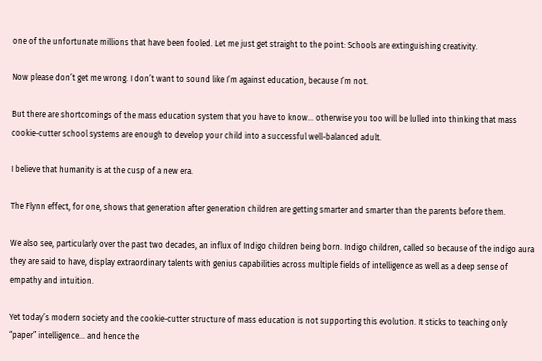one of the unfortunate millions that have been fooled. Let me just get straight to the point: Schools are extinguishing creativity.

Now please don’t get me wrong. I don’t want to sound like I’m against education, because I’m not.

But there are shortcomings of the mass education system that you have to know… otherwise you too will be lulled into thinking that mass cookie-cutter school systems are enough to develop your child into a successful well-balanced adult.

I believe that humanity is at the cusp of a new era.

The Flynn effect, for one, shows that generation after generation children are getting smarter and smarter than the parents before them.

We also see, particularly over the past two decades, an influx of Indigo children being born. Indigo children, called so because of the indigo aura they are said to have, display extraordinary talents with genius capabilities across multiple fields of intelligence as well as a deep sense of empathy and intuition.

Yet today’s modern society and the cookie-cutter structure of mass education is not supporting this evolution. It sticks to teaching only “paper” intelligence… and hence the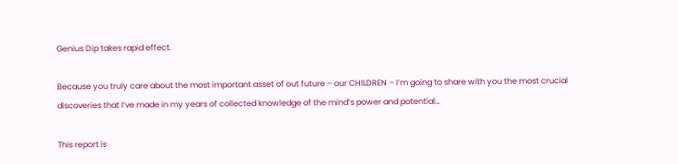Genius Dip takes rapid effect.

Because you truly care about the most important asset of out future – our CHILDREN – I’m going to share with you the most crucial discoveries that I’ve made in my years of collected knowledge of the mind’s power and potential…

This report is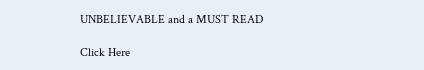UNBELIEVABLE and a MUST READ

Click Here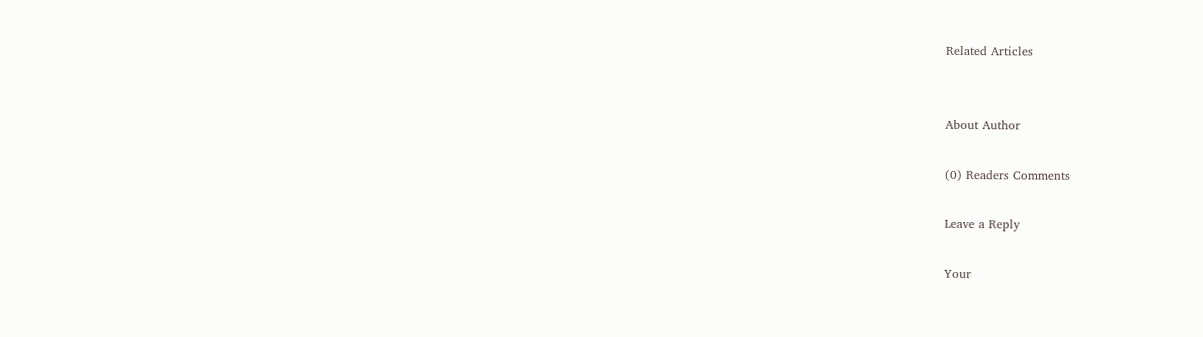Related Articles


About Author

(0) Readers Comments

Leave a Reply

Your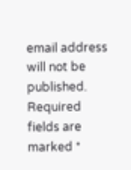email address will not be published. Required fields are marked *